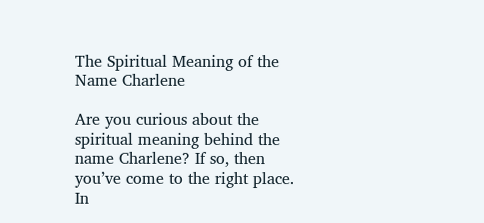The Spiritual Meaning of the Name Charlene

Are you curious about the spiritual meaning behind the name Charlene? If so, then you’ve come to the right place. In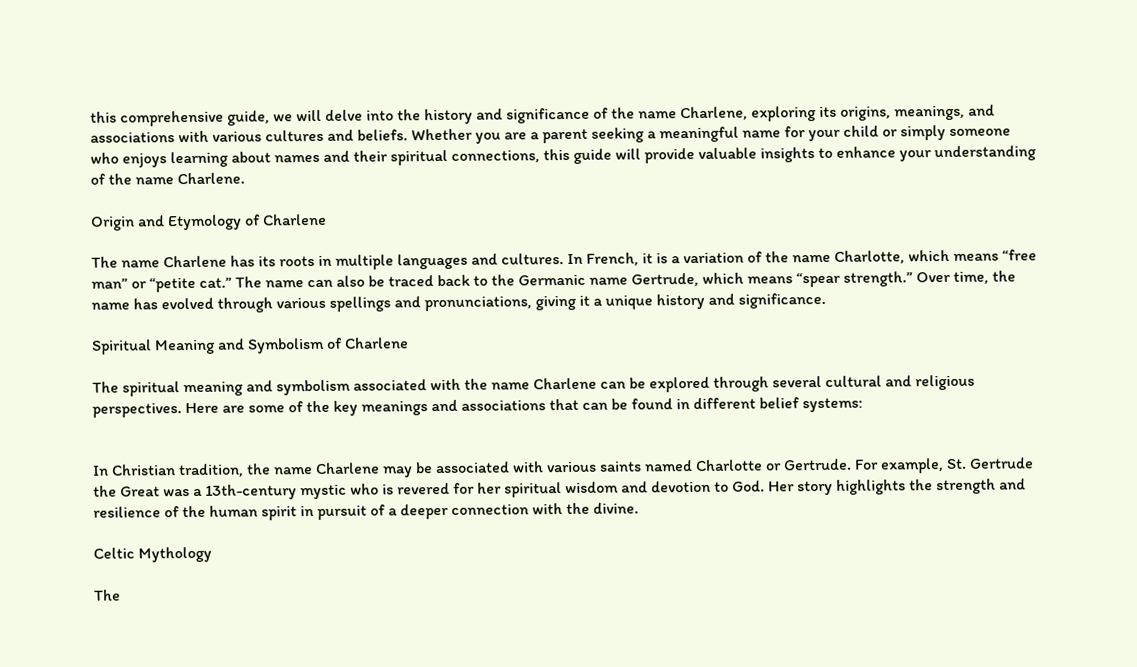this comprehensive guide, we will delve into the history and significance of the name Charlene, exploring its origins, meanings, and associations with various cultures and beliefs. Whether you are a parent seeking a meaningful name for your child or simply someone who enjoys learning about names and their spiritual connections, this guide will provide valuable insights to enhance your understanding of the name Charlene.

Origin and Etymology of Charlene

The name Charlene has its roots in multiple languages and cultures. In French, it is a variation of the name Charlotte, which means “free man” or “petite cat.” The name can also be traced back to the Germanic name Gertrude, which means “spear strength.” Over time, the name has evolved through various spellings and pronunciations, giving it a unique history and significance.

Spiritual Meaning and Symbolism of Charlene

The spiritual meaning and symbolism associated with the name Charlene can be explored through several cultural and religious perspectives. Here are some of the key meanings and associations that can be found in different belief systems:


In Christian tradition, the name Charlene may be associated with various saints named Charlotte or Gertrude. For example, St. Gertrude the Great was a 13th-century mystic who is revered for her spiritual wisdom and devotion to God. Her story highlights the strength and resilience of the human spirit in pursuit of a deeper connection with the divine.

Celtic Mythology

The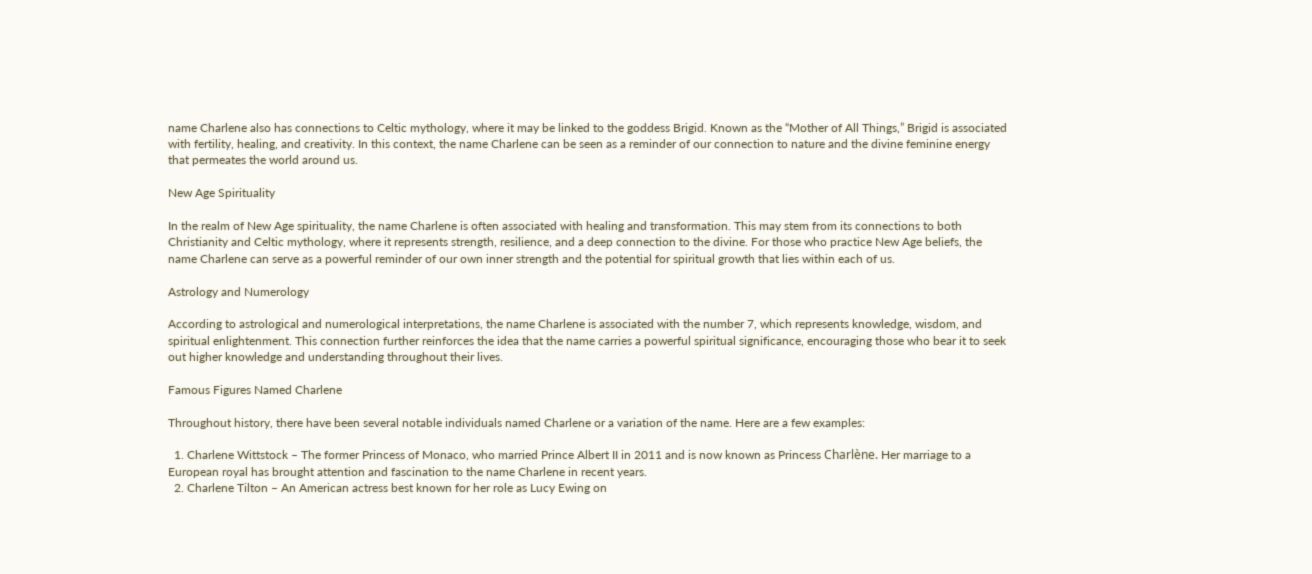name Charlene also has connections to Celtic mythology, where it may be linked to the goddess Brigid. Known as the “Mother of All Things,” Brigid is associated with fertility, healing, and creativity. In this context, the name Charlene can be seen as a reminder of our connection to nature and the divine feminine energy that permeates the world around us.

New Age Spirituality

In the realm of New Age spirituality, the name Charlene is often associated with healing and transformation. This may stem from its connections to both Christianity and Celtic mythology, where it represents strength, resilience, and a deep connection to the divine. For those who practice New Age beliefs, the name Charlene can serve as a powerful reminder of our own inner strength and the potential for spiritual growth that lies within each of us.

Astrology and Numerology

According to astrological and numerological interpretations, the name Charlene is associated with the number 7, which represents knowledge, wisdom, and spiritual enlightenment. This connection further reinforces the idea that the name carries a powerful spiritual significance, encouraging those who bear it to seek out higher knowledge and understanding throughout their lives.

Famous Figures Named Charlene

Throughout history, there have been several notable individuals named Charlene or a variation of the name. Here are a few examples:

  1. Charlene Wittstock – The former Princess of Monaco, who married Prince Albert II in 2011 and is now known as Princess Charlène. Her marriage to a European royal has brought attention and fascination to the name Charlene in recent years.
  2. Charlene Tilton – An American actress best known for her role as Lucy Ewing on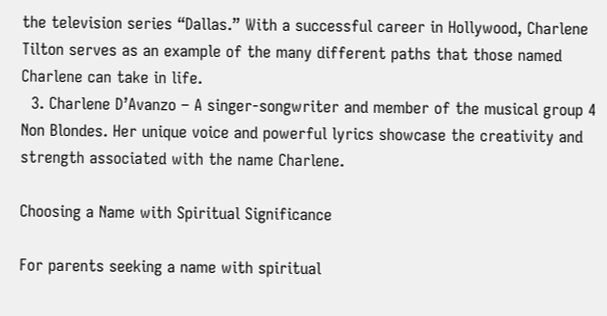the television series “Dallas.” With a successful career in Hollywood, Charlene Tilton serves as an example of the many different paths that those named Charlene can take in life.
  3. Charlene D’Avanzo – A singer-songwriter and member of the musical group 4 Non Blondes. Her unique voice and powerful lyrics showcase the creativity and strength associated with the name Charlene.

Choosing a Name with Spiritual Significance

For parents seeking a name with spiritual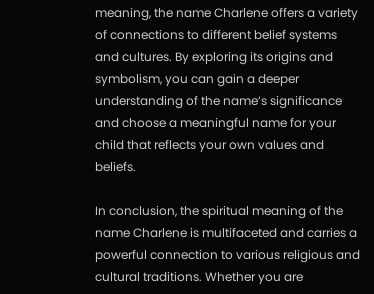meaning, the name Charlene offers a variety of connections to different belief systems and cultures. By exploring its origins and symbolism, you can gain a deeper understanding of the name’s significance and choose a meaningful name for your child that reflects your own values and beliefs.

In conclusion, the spiritual meaning of the name Charlene is multifaceted and carries a powerful connection to various religious and cultural traditions. Whether you are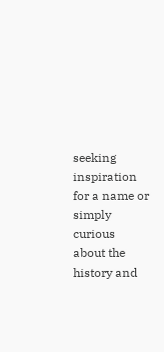seeking inspiration for a name or simply curious about the history and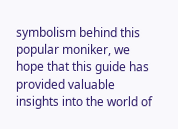symbolism behind this popular moniker, we hope that this guide has provided valuable insights into the world of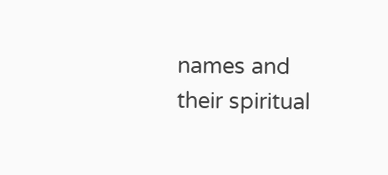names and their spiritual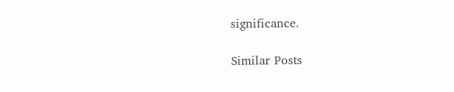significance.

Similar Posts